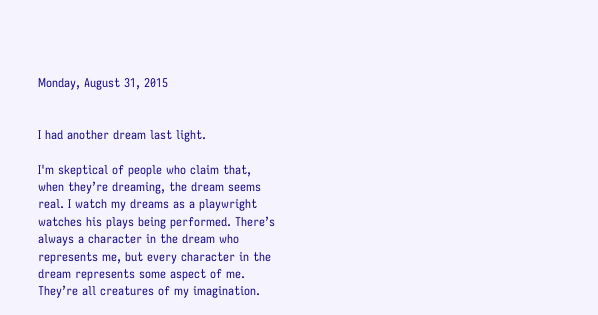Monday, August 31, 2015


I had another dream last light.

I'm skeptical of people who claim that, when they’re dreaming, the dream seems real. I watch my dreams as a playwright watches his plays being performed. There’s always a character in the dream who represents me, but every character in the dream represents some aspect of me. They’re all creatures of my imagination.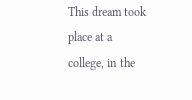This dream took place at a college, in the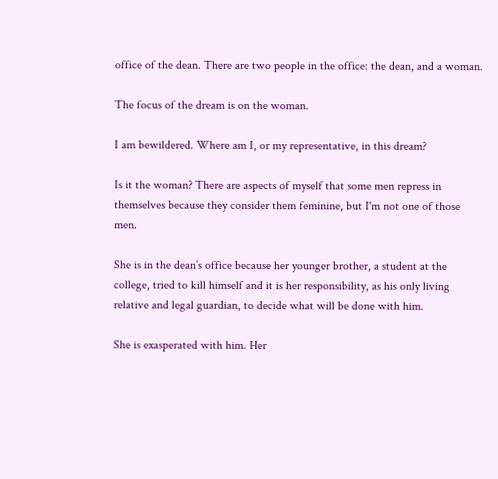office of the dean. There are two people in the office: the dean, and a woman.

The focus of the dream is on the woman.

I am bewildered. Where am I, or my representative, in this dream?

Is it the woman? There are aspects of myself that some men repress in themselves because they consider them feminine, but I'm not one of those men.

She is in the dean’s office because her younger brother, a student at the college, tried to kill himself and it is her responsibility, as his only living relative and legal guardian, to decide what will be done with him.

She is exasperated with him. Her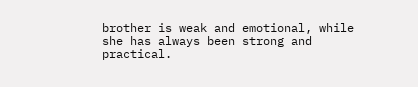brother is weak and emotional, while she has always been strong and practical.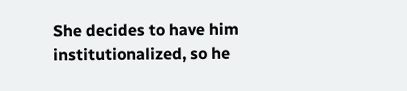She decides to have him institutionalized, so he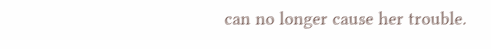can no longer cause her trouble.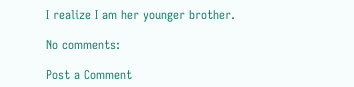I realize I am her younger brother.

No comments:

Post a Comment